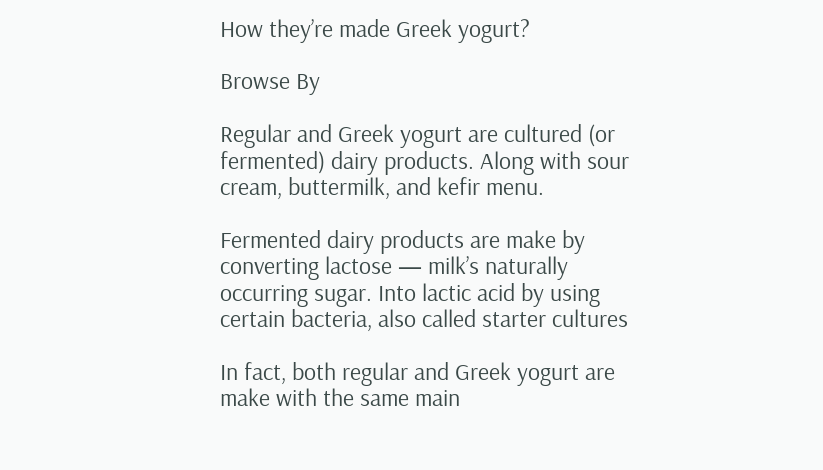How they’re made Greek yogurt?

Browse By

Regular and Greek yogurt are cultured (or fermented) dairy products. Along with sour cream, buttermilk, and kefir menu.

Fermented dairy products are make by converting lactose — milk’s naturally occurring sugar. Into lactic acid by using certain bacteria, also called starter cultures

In fact, both regular and Greek yogurt are make with the same main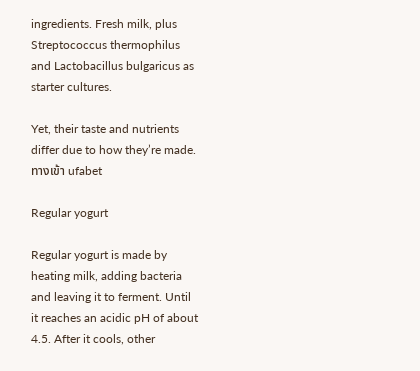ingredients. Fresh milk, plus Streptococcus thermophilus and Lactobacillus bulgaricus as starter cultures.

Yet, their taste and nutrients differ due to how they’re made. ทางเข้า ufabet

Regular yogurt

Regular yogurt is made by heating milk, adding bacteria and leaving it to ferment. Until it reaches an acidic pH of about 4.5. After it cools, other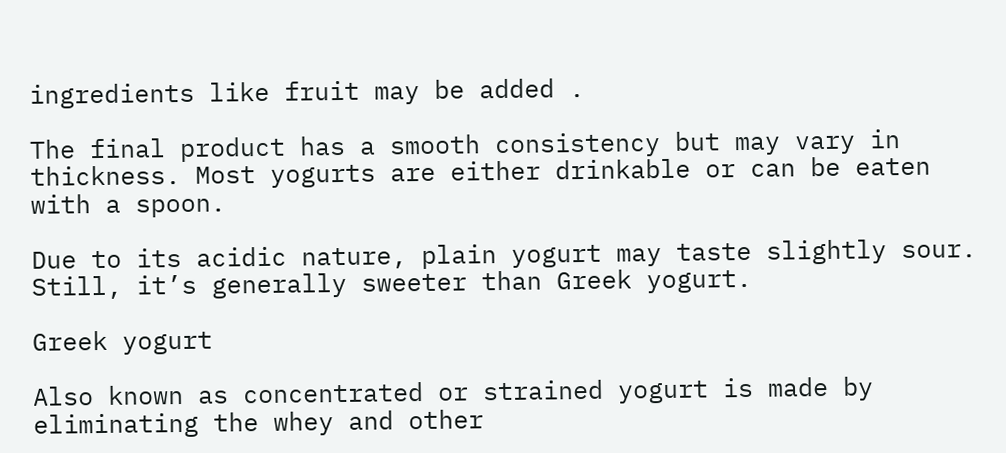ingredients like fruit may be added .

The final product has a smooth consistency but may vary in thickness. Most yogurts are either drinkable or can be eaten with a spoon.

Due to its acidic nature, plain yogurt may taste slightly sour. Still, it’s generally sweeter than Greek yogurt.

Greek yogurt

Also known as concentrated or strained yogurt is made by eliminating the whey and other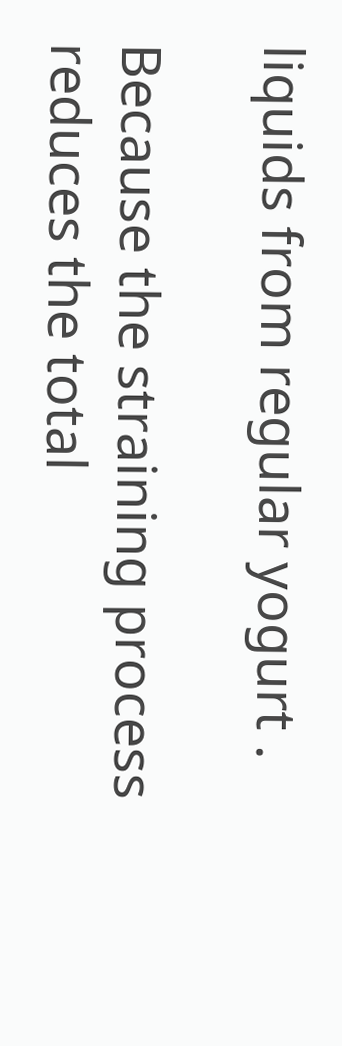liquids from regular yogurt .

Because the straining process reduces the total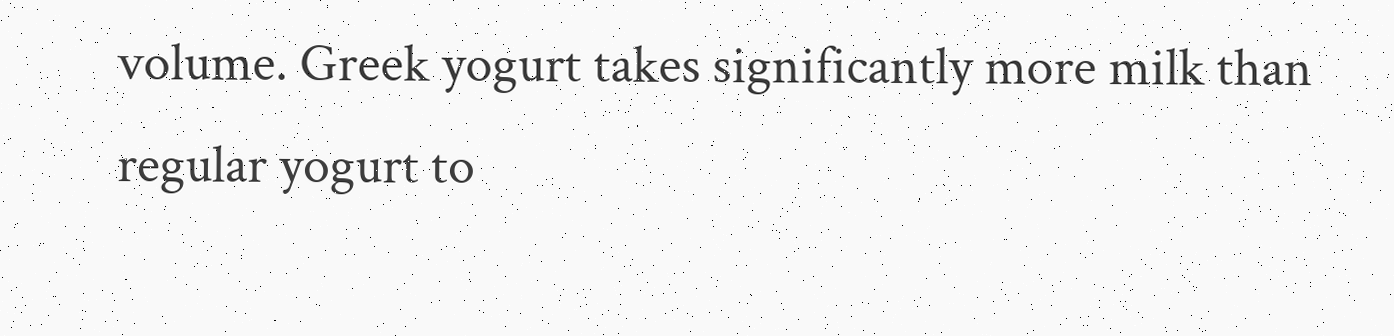volume. Greek yogurt takes significantly more milk than regular yogurt to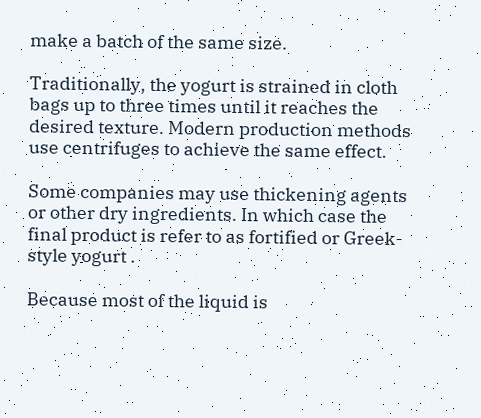make a batch of the same size.

Traditionally, the yogurt is strained in cloth bags up to three times until it reaches the desired texture. Modern production methods use centrifuges to achieve the same effect.

Some companies may use thickening agents or other dry ingredients. In which case the final product is refer to as fortified or Greek-style yogurt .

Because most of the liquid is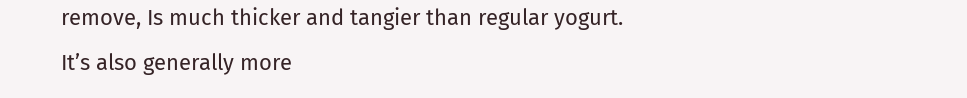remove, Is much thicker and tangier than regular yogurt. It’s also generally more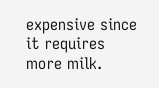expensive since it requires more milk.